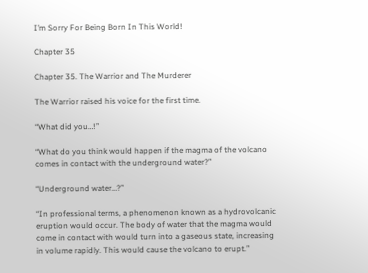I’m Sorry For Being Born In This World!

Chapter 35

Chapter 35. The Warrior and The Murderer

The Warrior raised his voice for the first time.

“What did you…!”

“What do you think would happen if the magma of the volcano comes in contact with the underground water?”

“Underground water…?”

“In professional terms, a phenomenon known as a hydrovolcanic eruption would occur. The body of water that the magma would come in contact with would turn into a gaseous state, increasing in volume rapidly. This would cause the volcano to erupt.”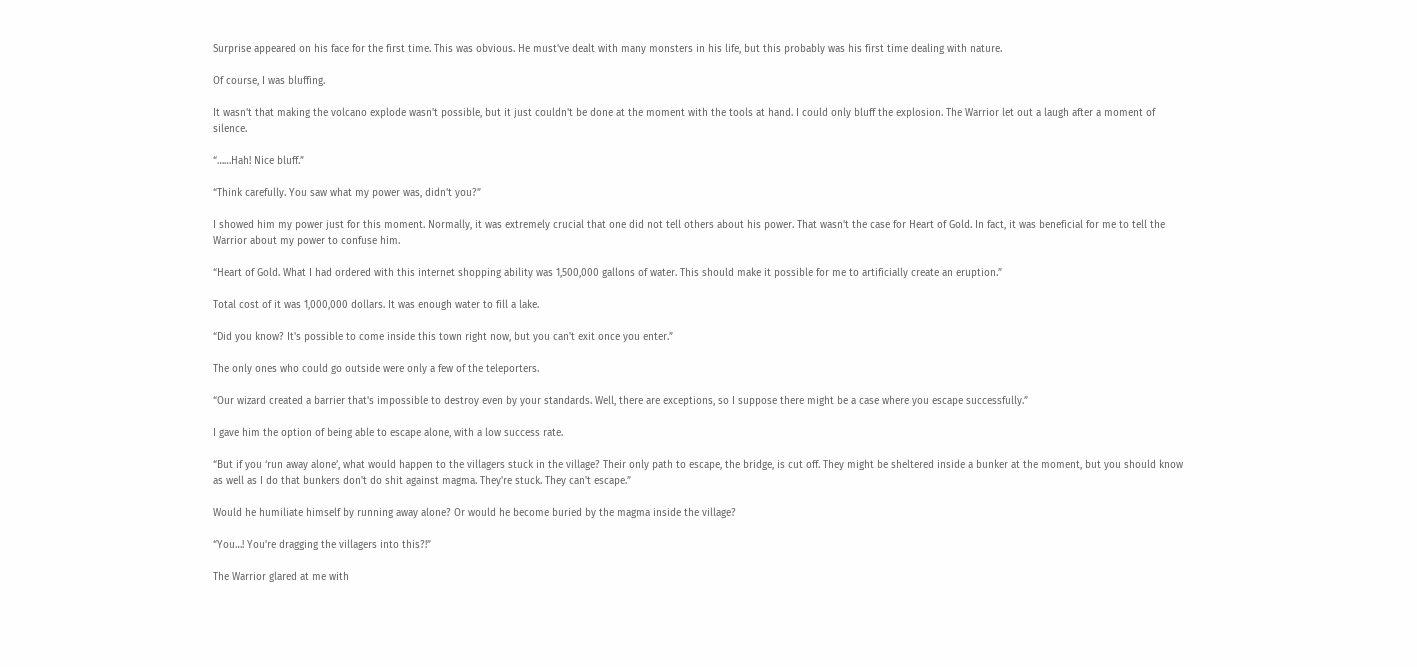Surprise appeared on his face for the first time. This was obvious. He must've dealt with many monsters in his life, but this probably was his first time dealing with nature.

Of course, I was bluffing.

It wasn't that making the volcano explode wasn't possible, but it just couldn't be done at the moment with the tools at hand. I could only bluff the explosion. The Warrior let out a laugh after a moment of silence.

“……Hah! Nice bluff.”

“Think carefully. You saw what my power was, didn't you?”

I showed him my power just for this moment. Normally, it was extremely crucial that one did not tell others about his power. That wasn't the case for Heart of Gold. In fact, it was beneficial for me to tell the Warrior about my power to confuse him.

“Heart of Gold. What I had ordered with this internet shopping ability was 1,500,000 gallons of water. This should make it possible for me to artificially create an eruption.”

Total cost of it was 1,000,000 dollars. It was enough water to fill a lake.

“Did you know? It's possible to come inside this town right now, but you can't exit once you enter.”

The only ones who could go outside were only a few of the teleporters.

“Our wizard created a barrier that's impossible to destroy even by your standards. Well, there are exceptions, so I suppose there might be a case where you escape successfully.”

I gave him the option of being able to escape alone, with a low success rate.

“But if you ‘run away alone’, what would happen to the villagers stuck in the village? Their only path to escape, the bridge, is cut off. They might be sheltered inside a bunker at the moment, but you should know as well as I do that bunkers don't do shit against magma. They're stuck. They can't escape.”

Would he humiliate himself by running away alone? Or would he become buried by the magma inside the village?

“You…! You're dragging the villagers into this?!”

The Warrior glared at me with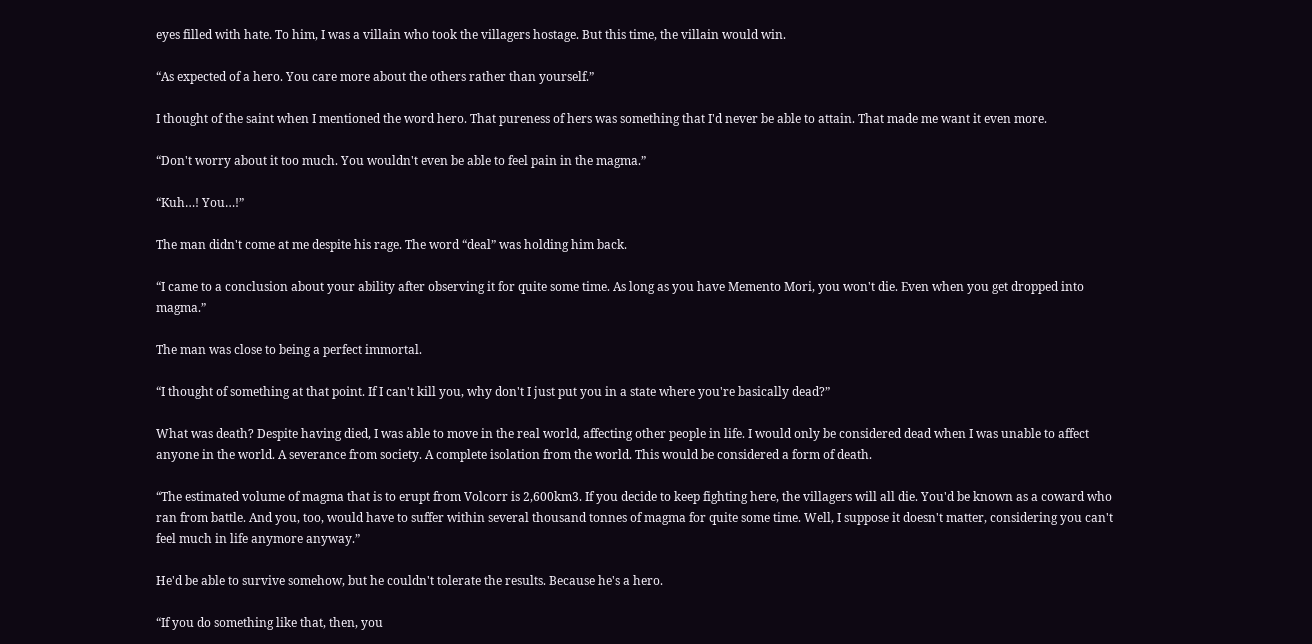eyes filled with hate. To him, I was a villain who took the villagers hostage. But this time, the villain would win.

“As expected of a hero. You care more about the others rather than yourself.”

I thought of the saint when I mentioned the word hero. That pureness of hers was something that I'd never be able to attain. That made me want it even more.

“Don't worry about it too much. You wouldn't even be able to feel pain in the magma.”

“Kuh…! You…!”

The man didn't come at me despite his rage. The word “deal” was holding him back.

“I came to a conclusion about your ability after observing it for quite some time. As long as you have Memento Mori, you won't die. Even when you get dropped into magma.”

The man was close to being a perfect immortal.

“I thought of something at that point. If I can't kill you, why don't I just put you in a state where you're basically dead?”

What was death? Despite having died, I was able to move in the real world, affecting other people in life. I would only be considered dead when I was unable to affect anyone in the world. A severance from society. A complete isolation from the world. This would be considered a form of death.

“The estimated volume of magma that is to erupt from Volcorr is 2,600km3. If you decide to keep fighting here, the villagers will all die. You'd be known as a coward who ran from battle. And you, too, would have to suffer within several thousand tonnes of magma for quite some time. Well, I suppose it doesn't matter, considering you can't feel much in life anymore anyway.”

He'd be able to survive somehow, but he couldn't tolerate the results. Because he's a hero.

“If you do something like that, then, you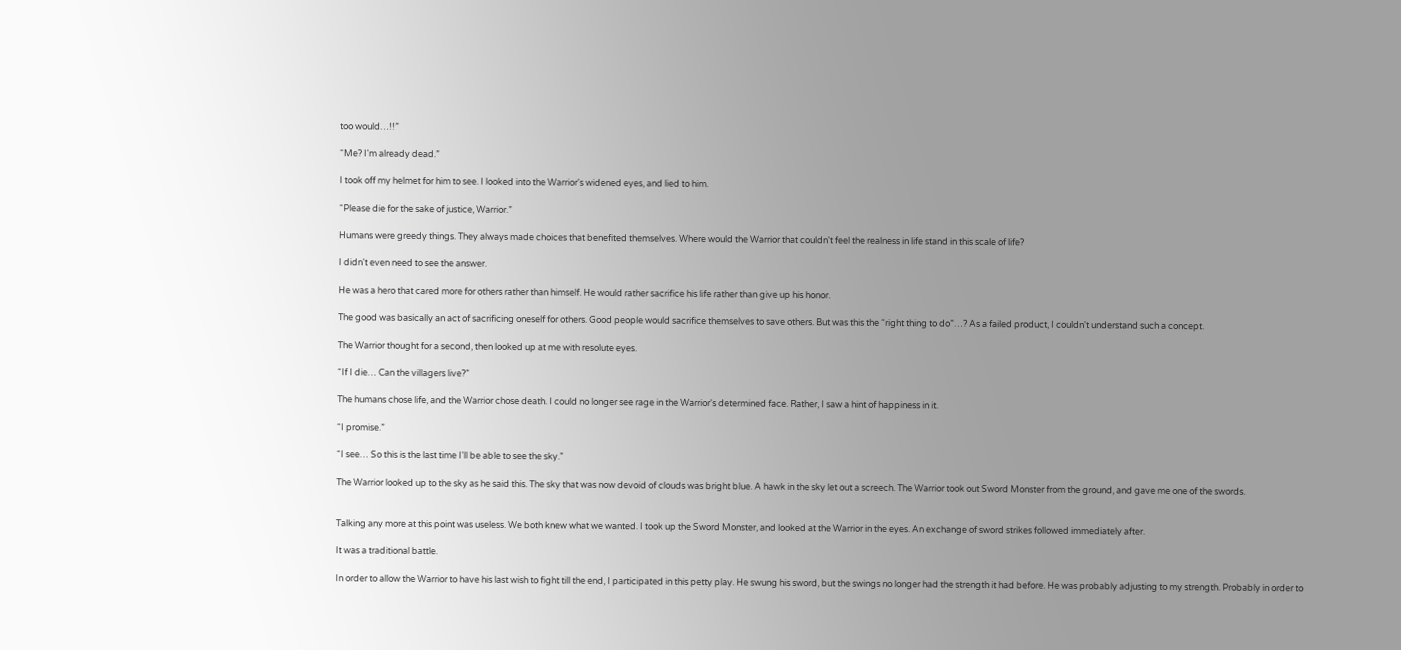too would…!!”

“Me? I'm already dead.”

I took off my helmet for him to see. I looked into the Warrior's widened eyes, and lied to him.

“Please die for the sake of justice, Warrior.”

Humans were greedy things. They always made choices that benefited themselves. Where would the Warrior that couldn't feel the realness in life stand in this scale of life?

I didn't even need to see the answer.

He was a hero that cared more for others rather than himself. He would rather sacrifice his life rather than give up his honor.

The good was basically an act of sacrificing oneself for others. Good people would sacrifice themselves to save others. But was this the “right thing to do”…? As a failed product, I couldn't understand such a concept.

The Warrior thought for a second, then looked up at me with resolute eyes.

“If I die… Can the villagers live?”

The humans chose life, and the Warrior chose death. I could no longer see rage in the Warrior's determined face. Rather, I saw a hint of happiness in it.

“I promise.”

“I see… So this is the last time I'll be able to see the sky.”

The Warrior looked up to the sky as he said this. The sky that was now devoid of clouds was bright blue. A hawk in the sky let out a screech. The Warrior took out Sword Monster from the ground, and gave me one of the swords.


Talking any more at this point was useless. We both knew what we wanted. I took up the Sword Monster, and looked at the Warrior in the eyes. An exchange of sword strikes followed immediately after.

It was a traditional battle.

In order to allow the Warrior to have his last wish to fight till the end, I participated in this petty play. He swung his sword, but the swings no longer had the strength it had before. He was probably adjusting to my strength. Probably in order to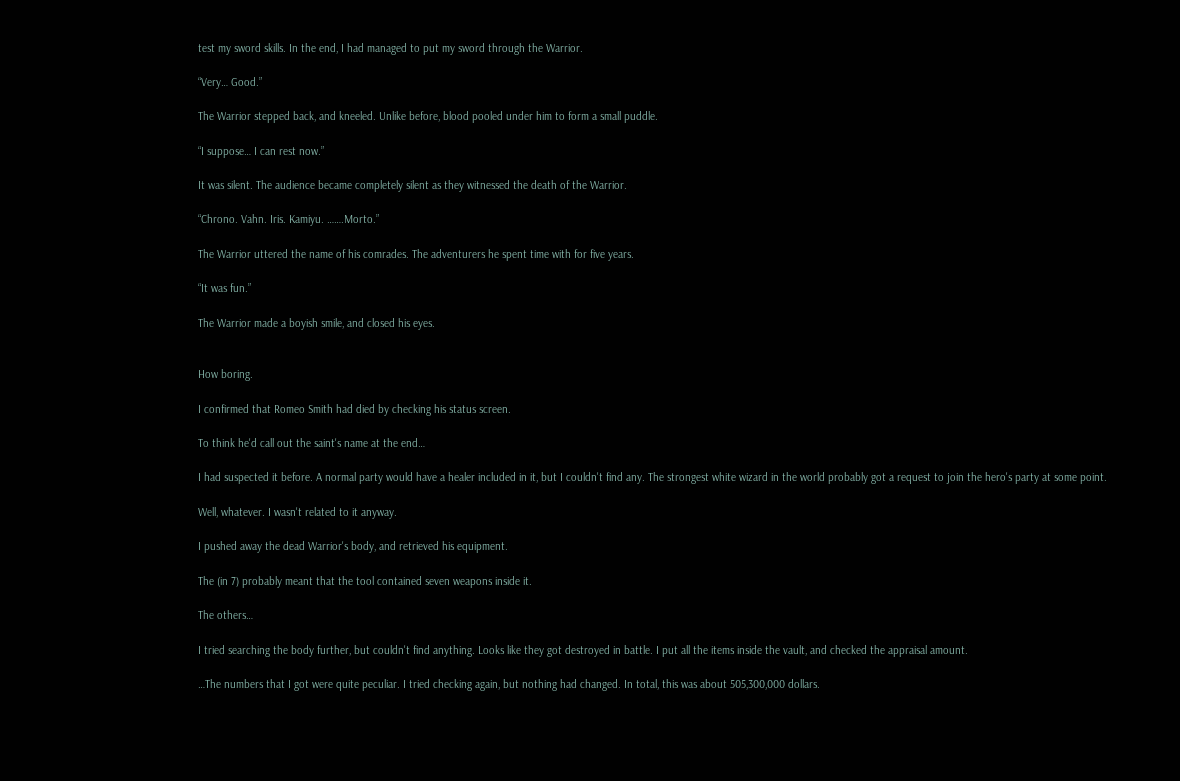test my sword skills. In the end, I had managed to put my sword through the Warrior.

“Very… Good.”

The Warrior stepped back, and kneeled. Unlike before, blood pooled under him to form a small puddle.

“I suppose… I can rest now.”

It was silent. The audience became completely silent as they witnessed the death of the Warrior.

“Chrono. Vahn. Iris. Kamiyu. …….Morto.”

The Warrior uttered the name of his comrades. The adventurers he spent time with for five years.

“It was fun.”

The Warrior made a boyish smile, and closed his eyes.


How boring.

I confirmed that Romeo Smith had died by checking his status screen.

To think he'd call out the saint's name at the end…

I had suspected it before. A normal party would have a healer included in it, but I couldn't find any. The strongest white wizard in the world probably got a request to join the hero's party at some point.

Well, whatever. I wasn't related to it anyway.

I pushed away the dead Warrior's body, and retrieved his equipment.

The (in 7) probably meant that the tool contained seven weapons inside it.

The others…

I tried searching the body further, but couldn't find anything. Looks like they got destroyed in battle. I put all the items inside the vault, and checked the appraisal amount.

…The numbers that I got were quite peculiar. I tried checking again, but nothing had changed. In total, this was about 505,300,000 dollars.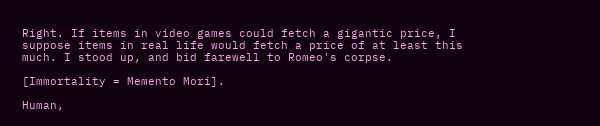Right. If items in video games could fetch a gigantic price, I suppose items in real life would fetch a price of at least this much. I stood up, and bid farewell to Romeo's corpse.

[Immortality = Memento Mori].

Human,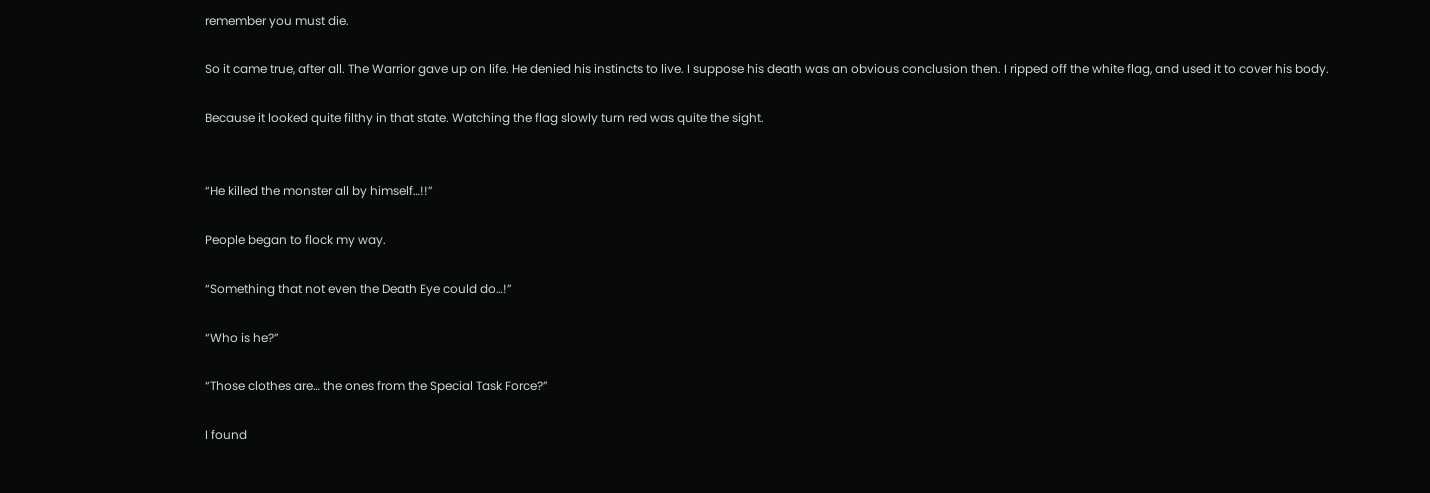remember you must die.

So it came true, after all. The Warrior gave up on life. He denied his instincts to live. I suppose his death was an obvious conclusion then. I ripped off the white flag, and used it to cover his body.

Because it looked quite filthy in that state. Watching the flag slowly turn red was quite the sight.


“He killed the monster all by himself…!!”

People began to flock my way.

“Something that not even the Death Eye could do…!”

“Who is he?”

“Those clothes are… the ones from the Special Task Force?”

I found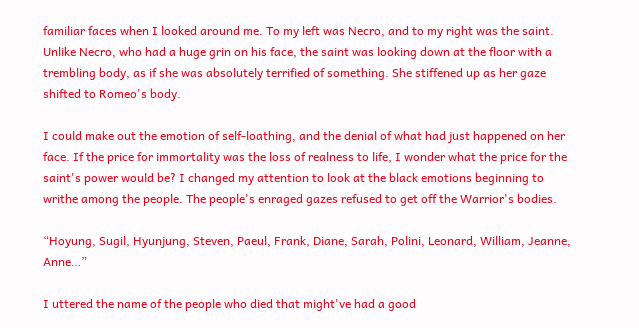familiar faces when I looked around me. To my left was Necro, and to my right was the saint. Unlike Necro, who had a huge grin on his face, the saint was looking down at the floor with a trembling body, as if she was absolutely terrified of something. She stiffened up as her gaze shifted to Romeo's body.

I could make out the emotion of self-loathing, and the denial of what had just happened on her face. If the price for immortality was the loss of realness to life, I wonder what the price for the saint's power would be? I changed my attention to look at the black emotions beginning to writhe among the people. The people's enraged gazes refused to get off the Warrior's bodies.

“Hoyung, Sugil, Hyunjung, Steven, Paeul, Frank, Diane, Sarah, Polini, Leonard, William, Jeanne, Anne…”

I uttered the name of the people who died that might've had a good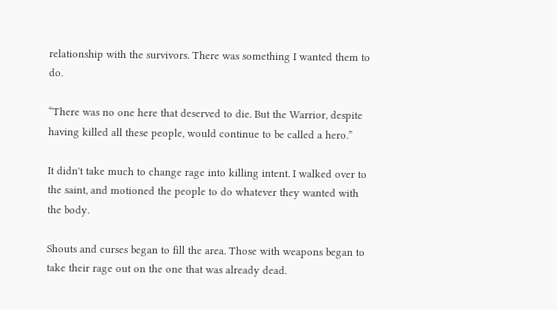relationship with the survivors. There was something I wanted them to do.

“There was no one here that deserved to die. But the Warrior, despite having killed all these people, would continue to be called a hero.”

It didn't take much to change rage into killing intent. I walked over to the saint, and motioned the people to do whatever they wanted with the body.

Shouts and curses began to fill the area. Those with weapons began to take their rage out on the one that was already dead.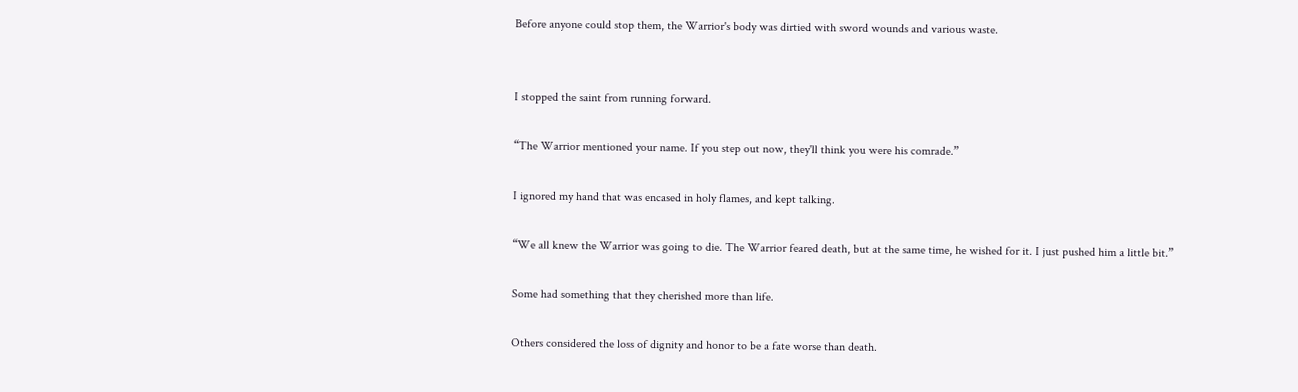Before anyone could stop them, the Warrior's body was dirtied with sword wounds and various waste.


I stopped the saint from running forward.

“The Warrior mentioned your name. If you step out now, they'll think you were his comrade.”

I ignored my hand that was encased in holy flames, and kept talking.

“We all knew the Warrior was going to die. The Warrior feared death, but at the same time, he wished for it. I just pushed him a little bit.”

Some had something that they cherished more than life.

Others considered the loss of dignity and honor to be a fate worse than death.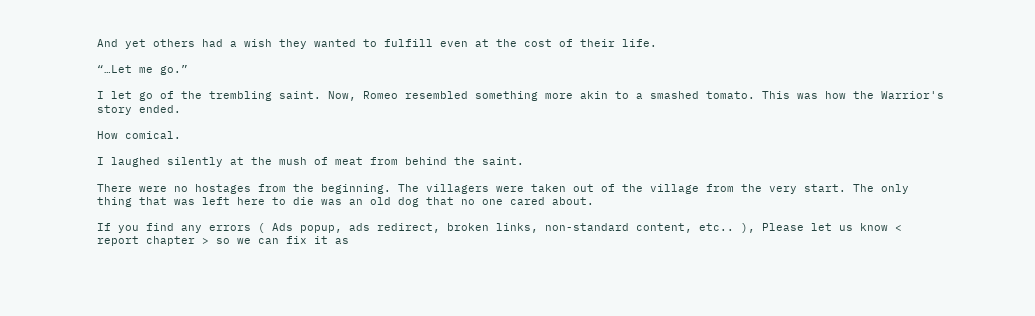And yet others had a wish they wanted to fulfill even at the cost of their life.

“…Let me go.”

I let go of the trembling saint. Now, Romeo resembled something more akin to a smashed tomato. This was how the Warrior's story ended.

How comical.

I laughed silently at the mush of meat from behind the saint.

There were no hostages from the beginning. The villagers were taken out of the village from the very start. The only thing that was left here to die was an old dog that no one cared about.

If you find any errors ( Ads popup, ads redirect, broken links, non-standard content, etc.. ), Please let us know < report chapter > so we can fix it as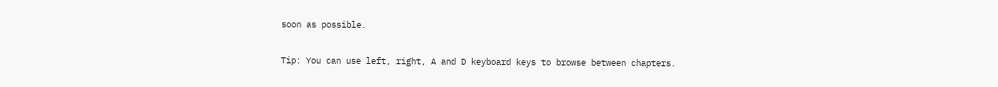soon as possible.

Tip: You can use left, right, A and D keyboard keys to browse between chapters.